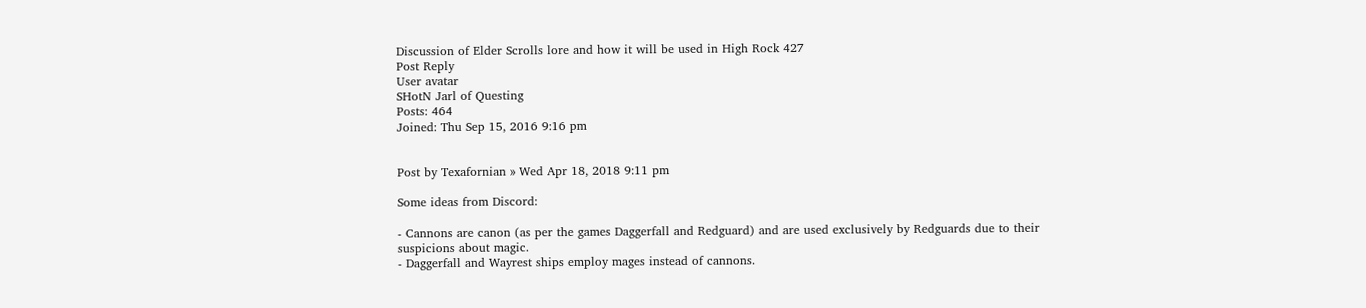Discussion of Elder Scrolls lore and how it will be used in High Rock 427
Post Reply
User avatar
SHotN Jarl of Questing
Posts: 464
Joined: Thu Sep 15, 2016 9:16 pm


Post by Texafornian » Wed Apr 18, 2018 9:11 pm

Some ideas from Discord:

- Cannons are canon (as per the games Daggerfall and Redguard) and are used exclusively by Redguards due to their suspicions about magic.
- Daggerfall and Wayrest ships employ mages instead of cannons.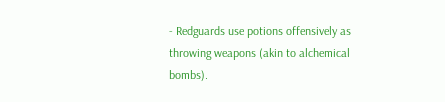- Redguards use potions offensively as throwing weapons (akin to alchemical bombs).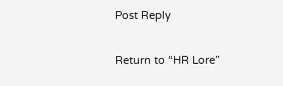Post Reply

Return to “HR Lore”